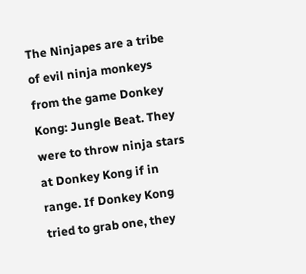The Ninjapes are a tribe of evil ninja monkeys from the game Donkey Kong: Jungle Beat. They were to throw ninja stars at Donkey Kong if in range. If Donkey Kong tried to grab one, they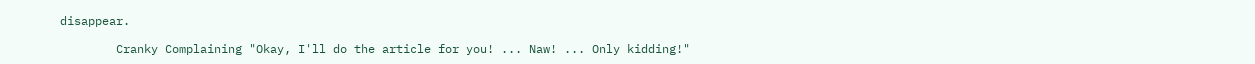disappear.

        Cranky Complaining "Okay, I'll do the article for you! ... Naw! ... Only kidding!"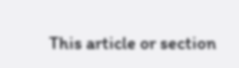This article or section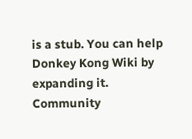is a stub. You can help Donkey Kong Wiki by expanding it.
Community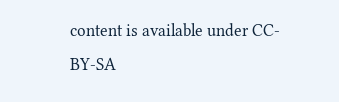content is available under CC-BY-SA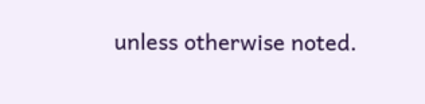unless otherwise noted.